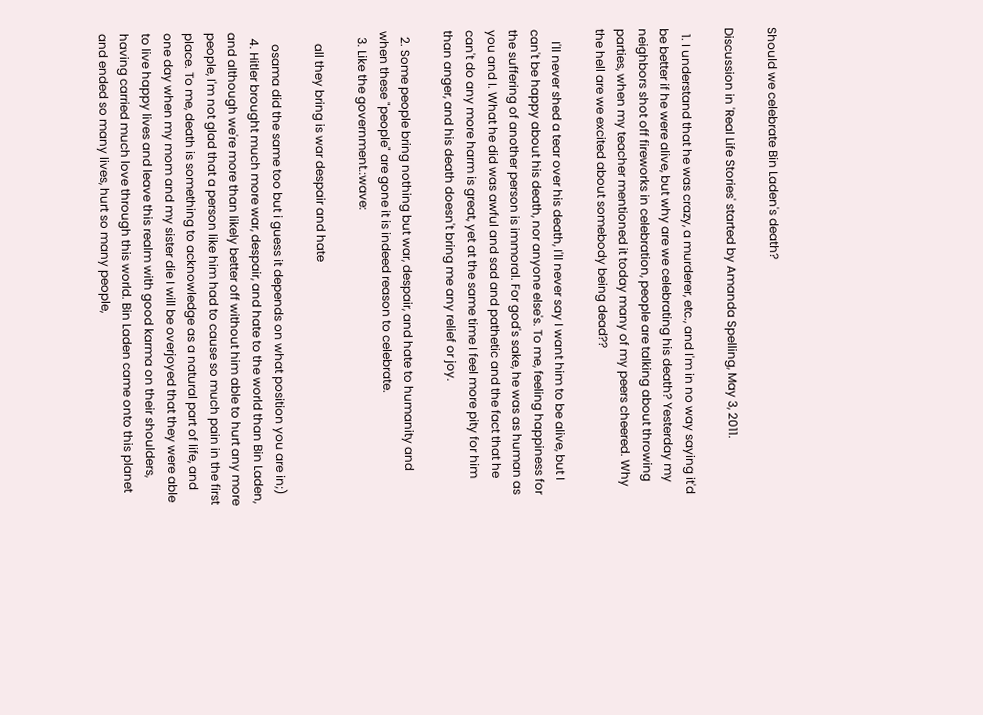Should we celebrate Bin Laden's death?

Discussion in 'Real Life Stories' started by Amanda Spelling, May 3, 2011.

  1. I understand that he was crazy, a murderer, etc., and I'm in no way saying it'd be better if he were alive, but why are we celebrating his death? Yesterday my neighbors shot off fireworks in celebration, people are talking about throwing parties, when my teacher mentioned it today many of my peers cheered. Why the hell are we excited about somebody being dead??

    I'll never shed a tear over his death, I'll never say I want him to be alive, but I can't be happy about his death, nor anyone else's. To me, feeling happiness for the suffering of another person is immoral. For god's sake, he was as human as you and I. What he did was awful and sad and pathetic and the fact that he can't do any more harm is great, yet at the same time I feel more pity for him than anger, and his death doesn't bring me any relief or joy.

  2. Some people bring nothing but war, despair, and hate to humanity and when these "people" are gone it is indeed reason to celebrate.
  3. Like the government.:wave:

    all they bring is war despair and hate

    osama did the same too but i guess it depends on what position you are in;)
  4. Hitler brought much more war, despair, and hate to the world than Bin Laden, and although we're more than likely better off without him able to hurt any more people, I'm not glad that a person like him had to cause so much pain in the first place. To me, death is something to acknowledge as a natural part of life, and one day when my mom and my sister die I will be overjoyed that they were able to live happy lives and leave this realm with good karma on their shoulders, having carried much love through this world. Bin Laden came onto this planet and ended so many lives, hurt so many people,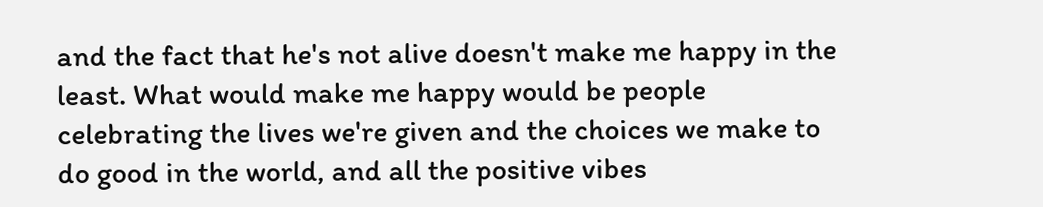and the fact that he's not alive doesn't make me happy in the least. What would make me happy would be people celebrating the lives we're given and the choices we make to do good in the world, and all the positive vibes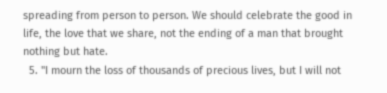spreading from person to person. We should celebrate the good in life, the love that we share, not the ending of a man that brought nothing but hate.
  5. "I mourn the loss of thousands of precious lives, but I will not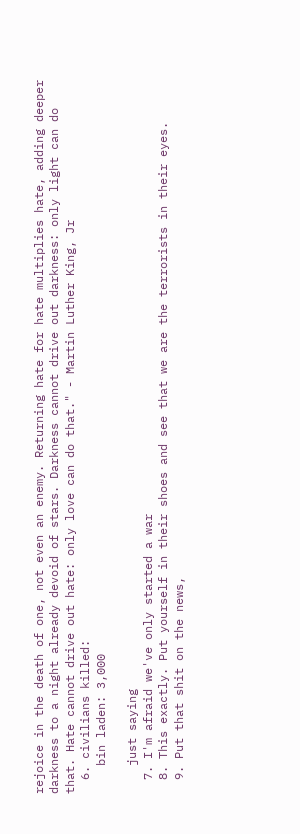rejoice in the death of one, not even an enemy. Returning hate for hate multiplies hate, adding deeper darkness to a night already devoid of stars. Darkness cannot drive out darkness: only light can do that. Hate cannot drive out hate: only love can do that." - Martin Luther King, Jr
  6. civilians killed:
    bin laden: 3,000

    just saying
  7. I'm afraid we've only started a war
  8. This exactly. Put yourself in their shoes and see that we are the terrorists in their eyes.
  9. Put that shit on the news,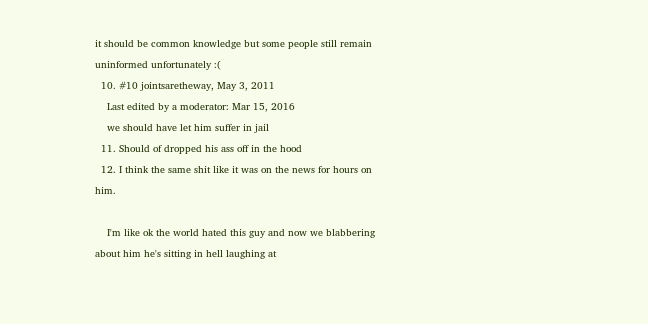it should be common knowledge but some people still remain uninformed unfortunately :(
  10. #10 jointsaretheway, May 3, 2011
    Last edited by a moderator: Mar 15, 2016
    we should have let him suffer in jail
  11. Should of dropped his ass off in the hood
  12. I think the same shit like it was on the news for hours on him.

    I'm like ok the world hated this guy and now we blabbering about him he's sitting in hell laughing at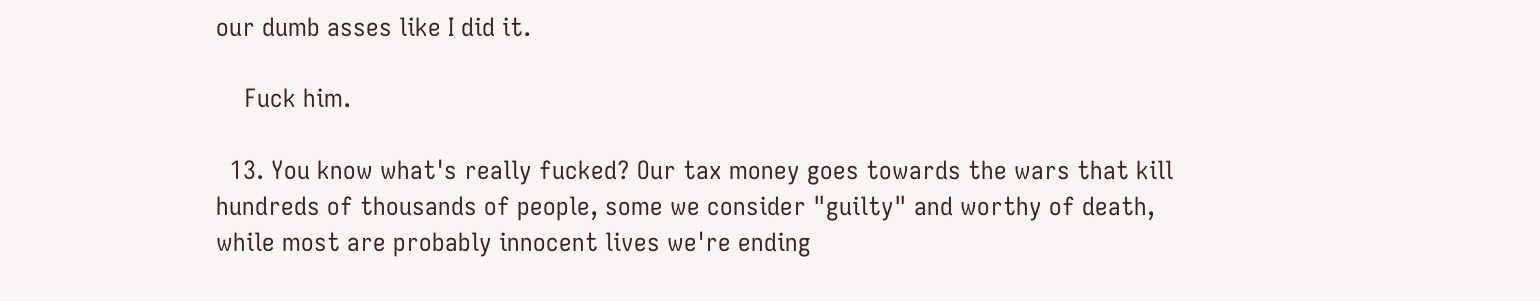our dumb asses like I did it.

    Fuck him.

  13. You know what's really fucked? Our tax money goes towards the wars that kill hundreds of thousands of people, some we consider "guilty" and worthy of death, while most are probably innocent lives we're ending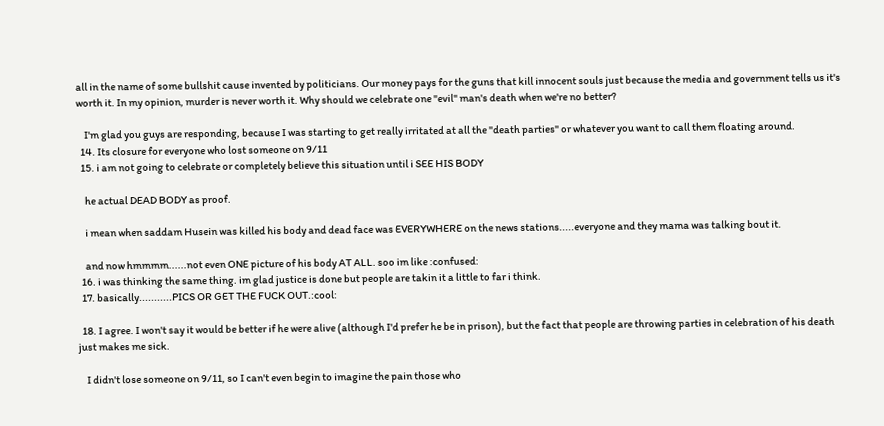all in the name of some bullshit cause invented by politicians. Our money pays for the guns that kill innocent souls just because the media and government tells us it's worth it. In my opinion, murder is never worth it. Why should we celebrate one "evil" man's death when we're no better?

    I'm glad you guys are responding, because I was starting to get really irritated at all the "death parties" or whatever you want to call them floating around.
  14. Its closure for everyone who lost someone on 9/11
  15. i am not going to celebrate or completely believe this situation until i SEE HIS BODY

    he actual DEAD BODY as proof.

    i mean when saddam Husein was killed his body and dead face was EVERYWHERE on the news stations.....everyone and they mama was talking bout it.

    and now hmmmm......not even ONE picture of his body AT ALL. soo im like :confused:
  16. i was thinking the same thing. im glad justice is done but people are takin it a little to far i think.
  17. basically...........PICS OR GET THE FUCK OUT.:cool:

  18. I agree. I won't say it would be better if he were alive (although I'd prefer he be in prison), but the fact that people are throwing parties in celebration of his death just makes me sick.

    I didn't lose someone on 9/11, so I can't even begin to imagine the pain those who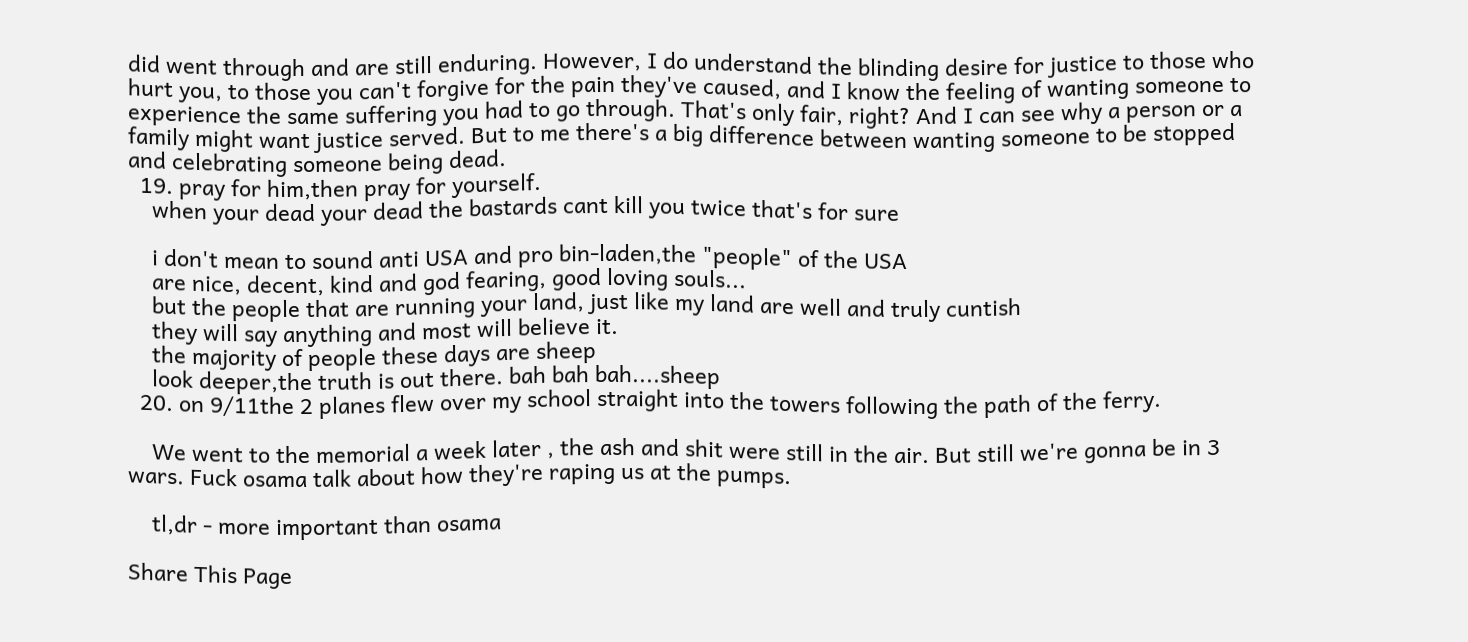did went through and are still enduring. However, I do understand the blinding desire for justice to those who hurt you, to those you can't forgive for the pain they've caused, and I know the feeling of wanting someone to experience the same suffering you had to go through. That's only fair, right? And I can see why a person or a family might want justice served. But to me there's a big difference between wanting someone to be stopped and celebrating someone being dead.
  19. pray for him,then pray for yourself.
    when your dead your dead the bastards cant kill you twice that's for sure

    i don't mean to sound anti USA and pro bin-laden,the "people" of the USA
    are nice, decent, kind and god fearing, good loving souls...
    but the people that are running your land, just like my land are well and truly cuntish
    they will say anything and most will believe it.
    the majority of people these days are sheep
    look deeper,the truth is out there. bah bah bah....sheep
  20. on 9/11the 2 planes flew over my school straight into the towers following the path of the ferry.

    We went to the memorial a week later , the ash and shit were still in the air. But still we're gonna be in 3 wars. Fuck osama talk about how they're raping us at the pumps.

    tl,dr - more important than osama

Share This Page